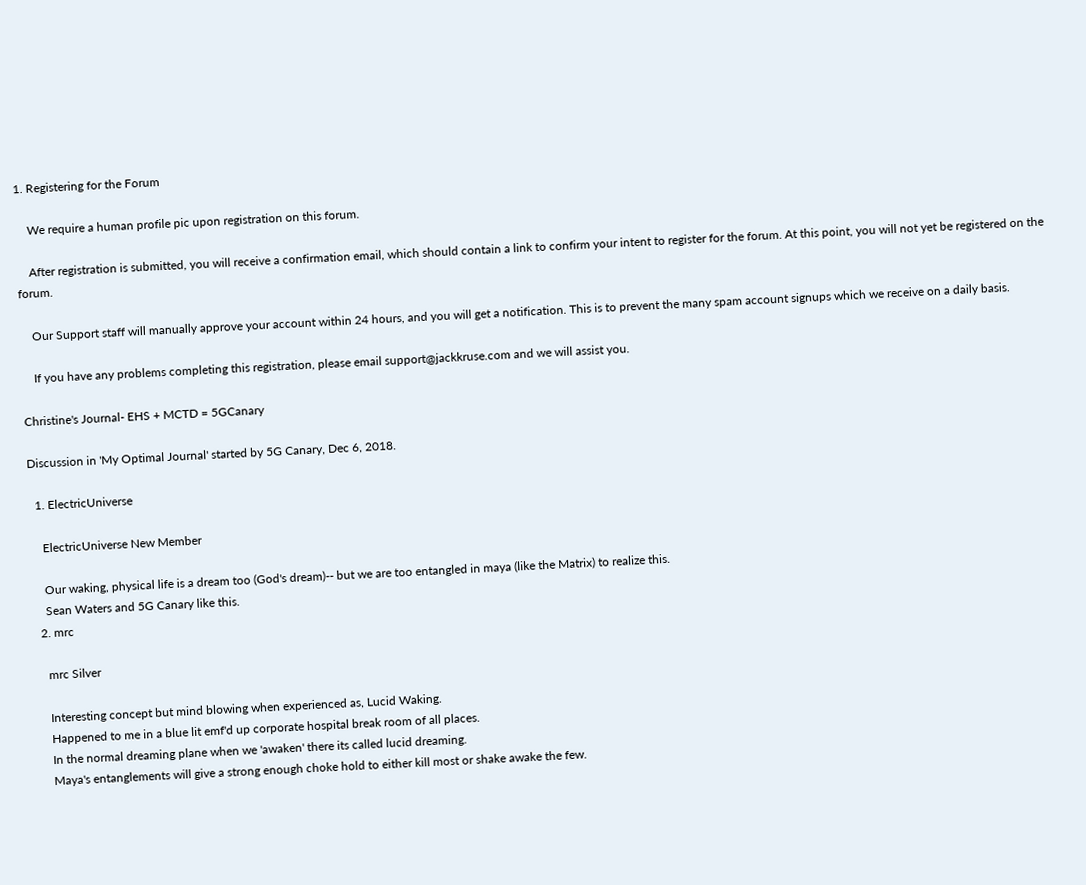1. Registering for the Forum

    We require a human profile pic upon registration on this forum.

    After registration is submitted, you will receive a confirmation email, which should contain a link to confirm your intent to register for the forum. At this point, you will not yet be registered on the forum.

    Our Support staff will manually approve your account within 24 hours, and you will get a notification. This is to prevent the many spam account signups which we receive on a daily basis.

    If you have any problems completing this registration, please email support@jackkruse.com and we will assist you.

Christine's Journal- EHS + MCTD = 5GCanary

Discussion in 'My Optimal Journal' started by 5G Canary, Dec 6, 2018.

  1. ElectricUniverse

    ElectricUniverse New Member

    Our waking, physical life is a dream too (God's dream)-- but we are too entangled in maya (like the Matrix) to realize this.
    Sean Waters and 5G Canary like this.
  2. mrc

    mrc Silver

    Interesting concept but mind blowing when experienced as, Lucid Waking.
    Happened to me in a blue lit emf'd up corporate hospital break room of all places.
    In the normal dreaming plane when we 'awaken' there its called lucid dreaming.
    Maya's entanglements will give a strong enough choke hold to either kill most or shake awake the few.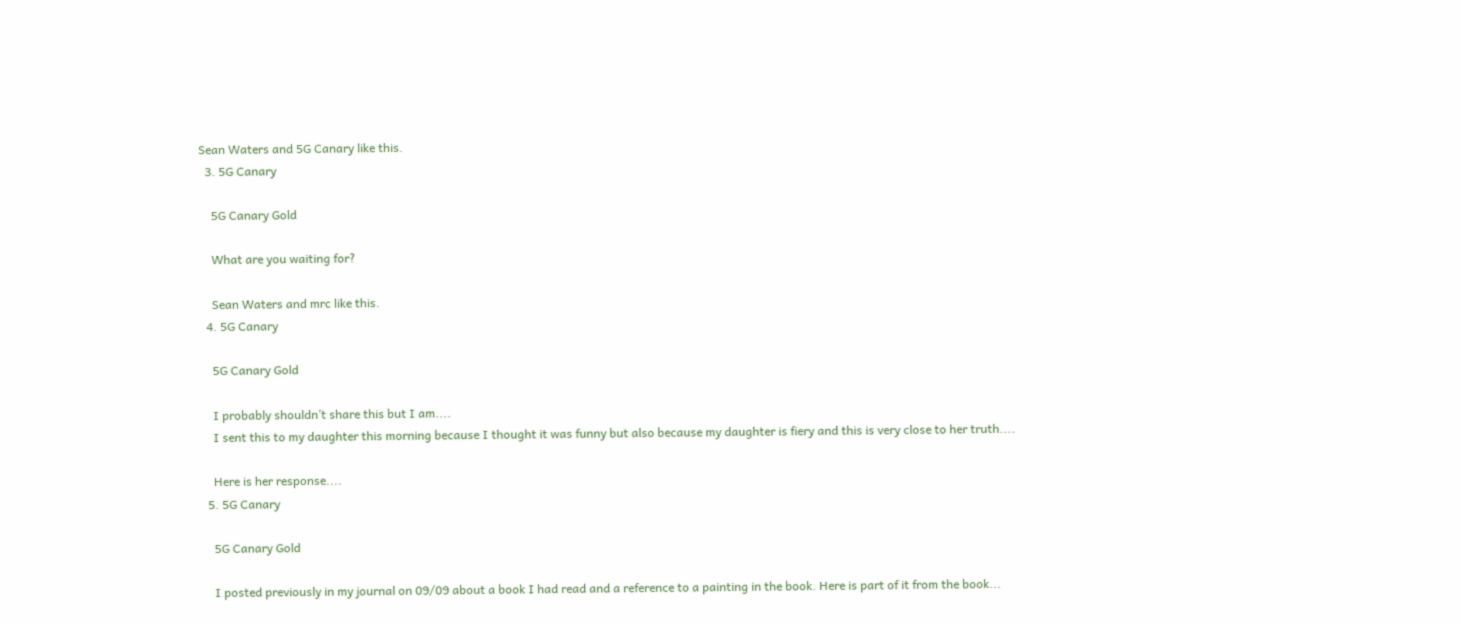Sean Waters and 5G Canary like this.
  3. 5G Canary

    5G Canary Gold

    What are you waiting for?

    Sean Waters and mrc like this.
  4. 5G Canary

    5G Canary Gold

    I probably shouldn’t share this but I am....
    I sent this to my daughter this morning because I thought it was funny but also because my daughter is fiery and this is very close to her truth....

    Here is her response....
  5. 5G Canary

    5G Canary Gold

    I posted previously in my journal on 09/09 about a book I had read and a reference to a painting in the book. Here is part of it from the book...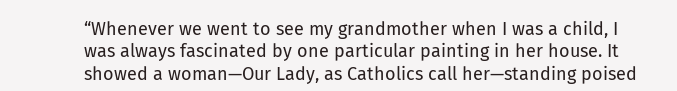“Whenever we went to see my grandmother when I was a child, I was always fascinated by one particular painting in her house. It showed a woman—Our Lady, as Catholics call her—standing poised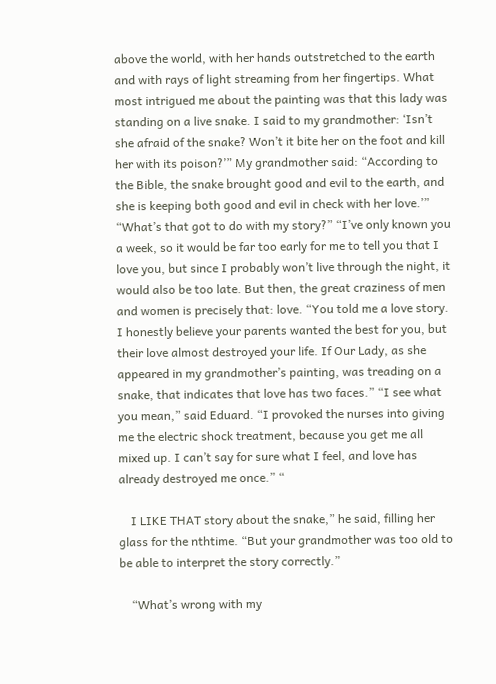above the world, with her hands outstretched to the earth and with rays of light streaming from her fingertips. What most intrigued me about the painting was that this lady was standing on a live snake. I said to my grandmother: ‘Isn’t she afraid of the snake? Won’t it bite her on the foot and kill her with its poison?’” My grandmother said: “According to the Bible, the snake brought good and evil to the earth, and she is keeping both good and evil in check with her love.’” “What’s that got to do with my story?” “I’ve only known you a week, so it would be far too early for me to tell you that I love you, but since I probably won’t live through the night, it would also be too late. But then, the great craziness of men and women is precisely that: love. “You told me a love story. I honestly believe your parents wanted the best for you, but their love almost destroyed your life. If Our Lady, as she appeared in my grandmother’s painting, was treading on a snake, that indicates that love has two faces.” “I see what you mean,” said Eduard. “I provoked the nurses into giving me the electric shock treatment, because you get me all mixed up. I can’t say for sure what I feel, and love has already destroyed me once.” “

    I LIKE THAT story about the snake,” he said, filling her glass for the nthtime. “But your grandmother was too old to be able to interpret the story correctly.”

    “What’s wrong with my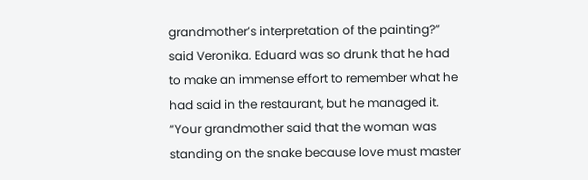grandmother’s interpretation of the painting?” said Veronika. Eduard was so drunk that he had to make an immense effort to remember what he had said in the restaurant, but he managed it. “Your grandmother said that the woman was standing on the snake because love must master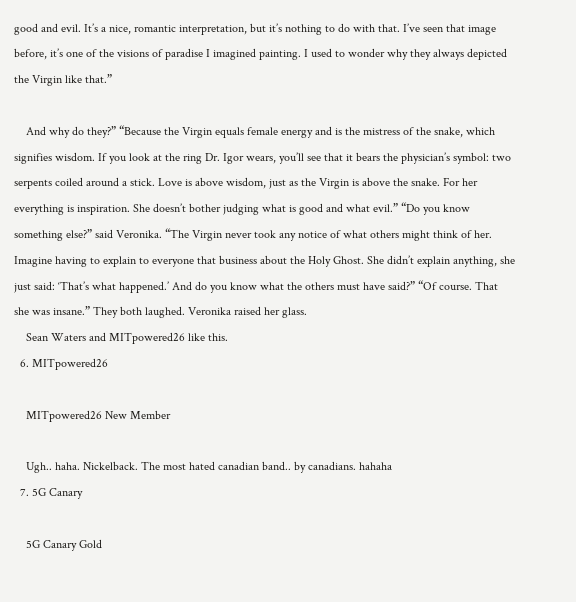good and evil. It’s a nice, romantic interpretation, but it’s nothing to do with that. I’ve seen that image before, it’s one of the visions of paradise I imagined painting. I used to wonder why they always depicted the Virgin like that.”

    And why do they?” “Because the Virgin equals female energy and is the mistress of the snake, which signifies wisdom. If you look at the ring Dr. Igor wears, you’ll see that it bears the physician’s symbol: two serpents coiled around a stick. Love is above wisdom, just as the Virgin is above the snake. For her everything is inspiration. She doesn’t bother judging what is good and what evil.” “Do you know something else?” said Veronika. “The Virgin never took any notice of what others might think of her. Imagine having to explain to everyone that business about the Holy Ghost. She didn’t explain anything, she just said: ‘That’s what happened.’ And do you know what the others must have said?” “Of course. That she was insane.” They both laughed. Veronika raised her glass.
    Sean Waters and MITpowered26 like this.
  6. MITpowered26

    MITpowered26 New Member

    Ugh.. haha. Nickelback. The most hated canadian band.. by canadians. hahaha
  7. 5G Canary

    5G Canary Gold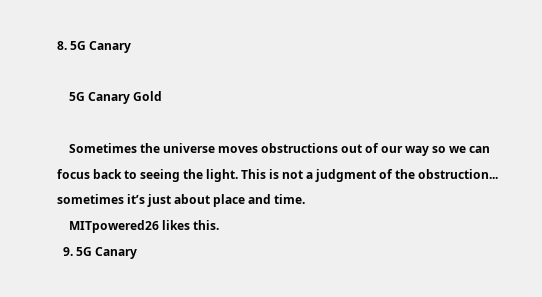8. 5G Canary

    5G Canary Gold

    Sometimes the universe moves obstructions out of our way so we can focus back to seeing the light. This is not a judgment of the obstruction... sometimes it’s just about place and time.
    MITpowered26 likes this.
  9. 5G Canary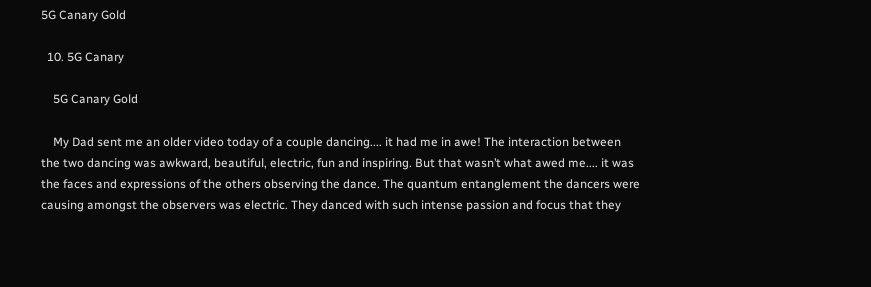5G Canary Gold

  10. 5G Canary

    5G Canary Gold

    My Dad sent me an older video today of a couple dancing.... it had me in awe! The interaction between the two dancing was awkward, beautiful, electric, fun and inspiring. But that wasn’t what awed me.... it was the faces and expressions of the others observing the dance. The quantum entanglement the dancers were causing amongst the observers was electric. They danced with such intense passion and focus that they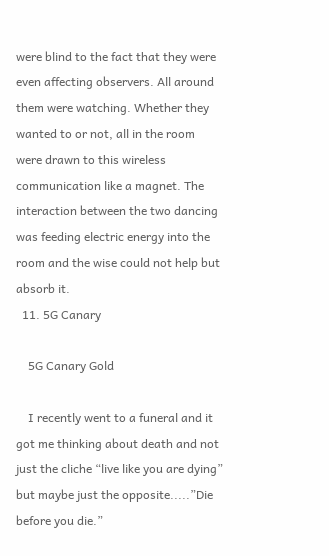were blind to the fact that they were even affecting observers. All around them were watching. Whether they wanted to or not, all in the room were drawn to this wireless communication like a magnet. The interaction between the two dancing was feeding electric energy into the room and the wise could not help but absorb it.
  11. 5G Canary

    5G Canary Gold

    I recently went to a funeral and it got me thinking about death and not just the cliche “live like you are dying” but maybe just the opposite.....”Die before you die.”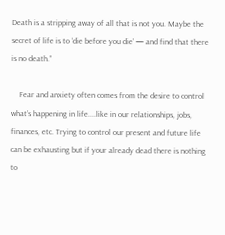Death is a stripping away of all that is not you. Maybe the secret of life is to ‘die before you die’ — and find that there is no death.”

    Fear and anxiety often comes from the desire to control what’s happening in life....like in our relationships, jobs, finances, etc. Trying to control our present and future life can be exhausting but if your already dead there is nothing to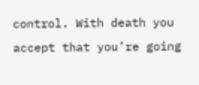control. With death you accept that you’re going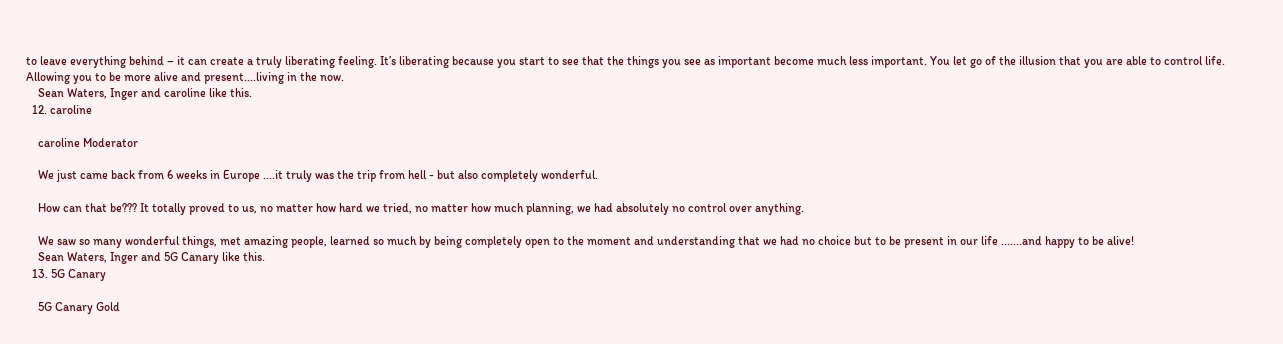to leave everything behind – it can create a truly liberating feeling. It’s liberating because you start to see that the things you see as important become much less important. You let go of the illusion that you are able to control life. Allowing you to be more alive and present....living in the now.
    Sean Waters, Inger and caroline like this.
  12. caroline

    caroline Moderator

    We just came back from 6 weeks in Europe ....it truly was the trip from hell - but also completely wonderful.

    How can that be??? It totally proved to us, no matter how hard we tried, no matter how much planning, we had absolutely no control over anything.

    We saw so many wonderful things, met amazing people, learned so much by being completely open to the moment and understanding that we had no choice but to be present in our life .......and happy to be alive!
    Sean Waters, Inger and 5G Canary like this.
  13. 5G Canary

    5G Canary Gold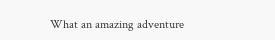What an amazing adventure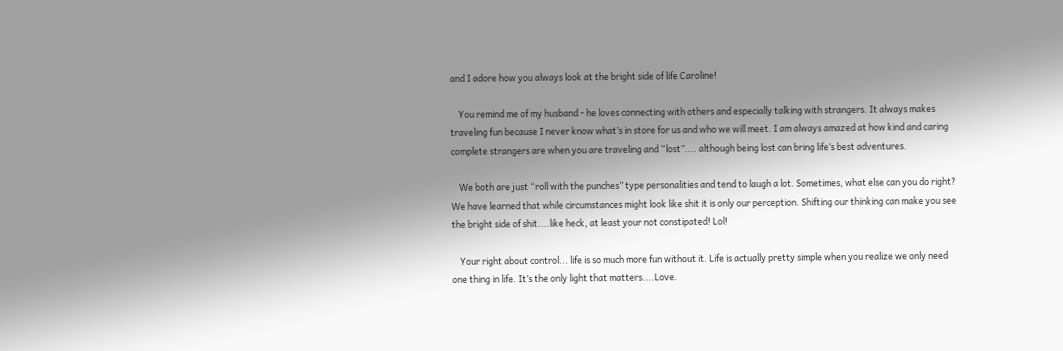and I adore how you always look at the bright side of life Caroline!

    You remind me of my husband - he loves connecting with others and especially talking with strangers. It always makes traveling fun because I never know what’s in store for us and who we will meet. I am always amazed at how kind and caring complete strangers are when you are traveling and “lost”.... although being lost can bring life’s best adventures.

    We both are just “roll with the punches” type personalities and tend to laugh a lot. Sometimes, what else can you do right? We have learned that while circumstances might look like shit it is only our perception. Shifting our thinking can make you see the bright side of shit....like heck, at least your not constipated! Lol!

    Your right about control... life is so much more fun without it. Life is actually pretty simple when you realize we only need one thing in life. It’s the only light that matters....Love.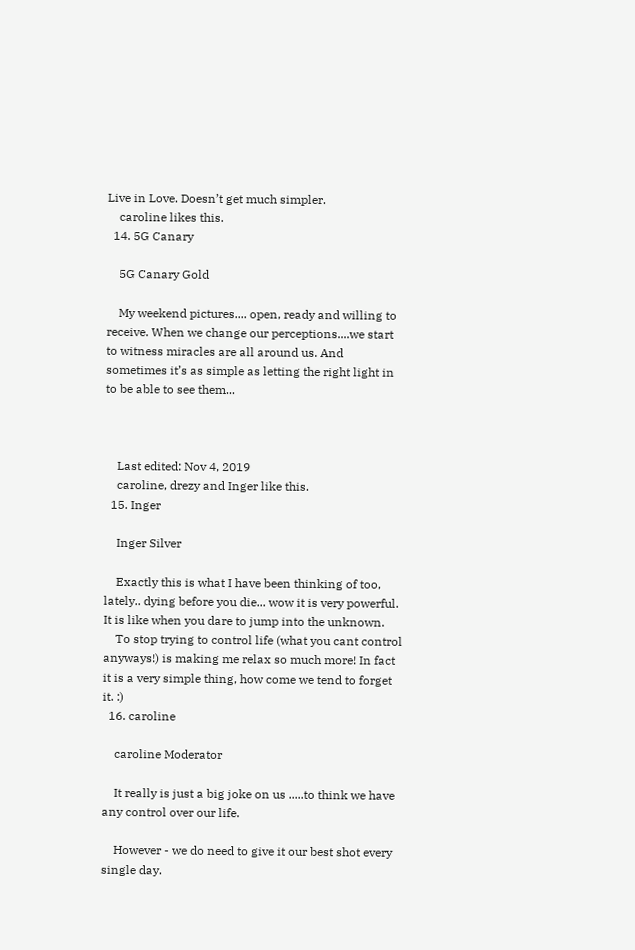Live in Love. Doesn’t get much simpler.
    caroline likes this.
  14. 5G Canary

    5G Canary Gold

    My weekend pictures.... open, ready and willing to receive. When we change our perceptions....we start to witness miracles are all around us. And sometimes it’s as simple as letting the right light in to be able to see them...



    Last edited: Nov 4, 2019
    caroline, drezy and Inger like this.
  15. Inger

    Inger Silver

    Exactly this is what I have been thinking of too, lately.. dying before you die... wow it is very powerful. It is like when you dare to jump into the unknown.
    To stop trying to control life (what you cant control anyways!) is making me relax so much more! In fact it is a very simple thing, how come we tend to forget it. :)
  16. caroline

    caroline Moderator

    It really is just a big joke on us .....to think we have any control over our life.

    However - we do need to give it our best shot every single day.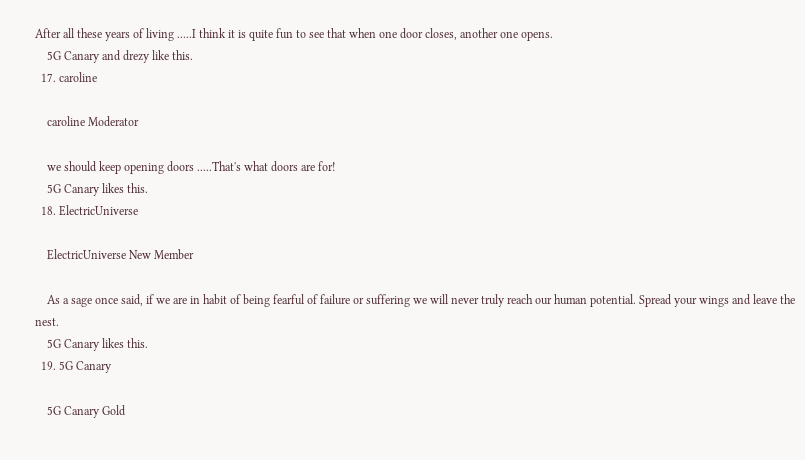After all these years of living .....I think it is quite fun to see that when one door closes, another one opens.
    5G Canary and drezy like this.
  17. caroline

    caroline Moderator

    we should keep opening doors .....That's what doors are for!
    5G Canary likes this.
  18. ElectricUniverse

    ElectricUniverse New Member

    As a sage once said, if we are in habit of being fearful of failure or suffering we will never truly reach our human potential. Spread your wings and leave the nest.
    5G Canary likes this.
  19. 5G Canary

    5G Canary Gold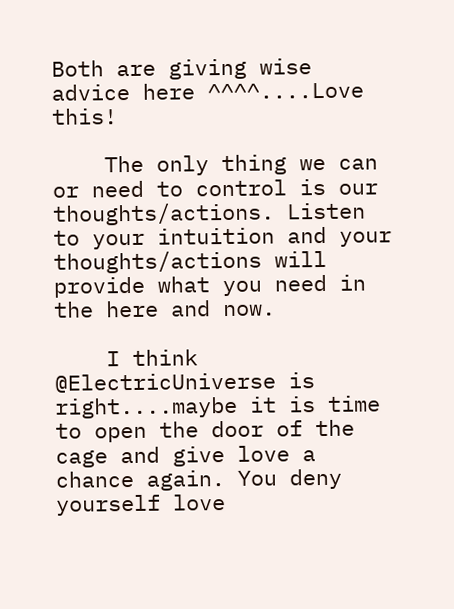Both are giving wise advice here ^^^^....Love this!

    The only thing we can or need to control is our thoughts/actions. Listen to your intuition and your thoughts/actions will provide what you need in the here and now.

    I think @ElectricUniverse is right....maybe it is time to open the door of the cage and give love a chance again. You deny yourself love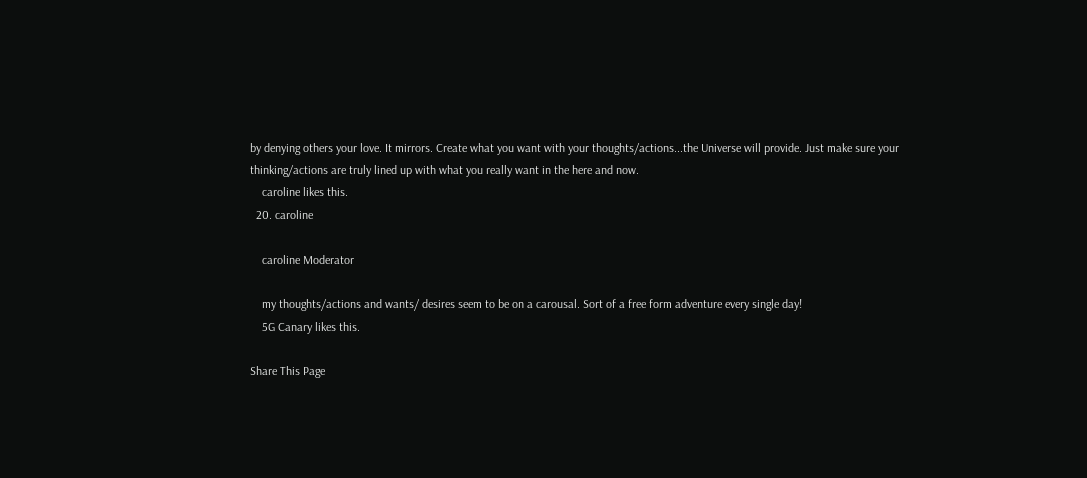by denying others your love. It mirrors. Create what you want with your thoughts/actions...the Universe will provide. Just make sure your thinking/actions are truly lined up with what you really want in the here and now.
    caroline likes this.
  20. caroline

    caroline Moderator

    my thoughts/actions and wants/ desires seem to be on a carousal. Sort of a free form adventure every single day!
    5G Canary likes this.

Share This Page